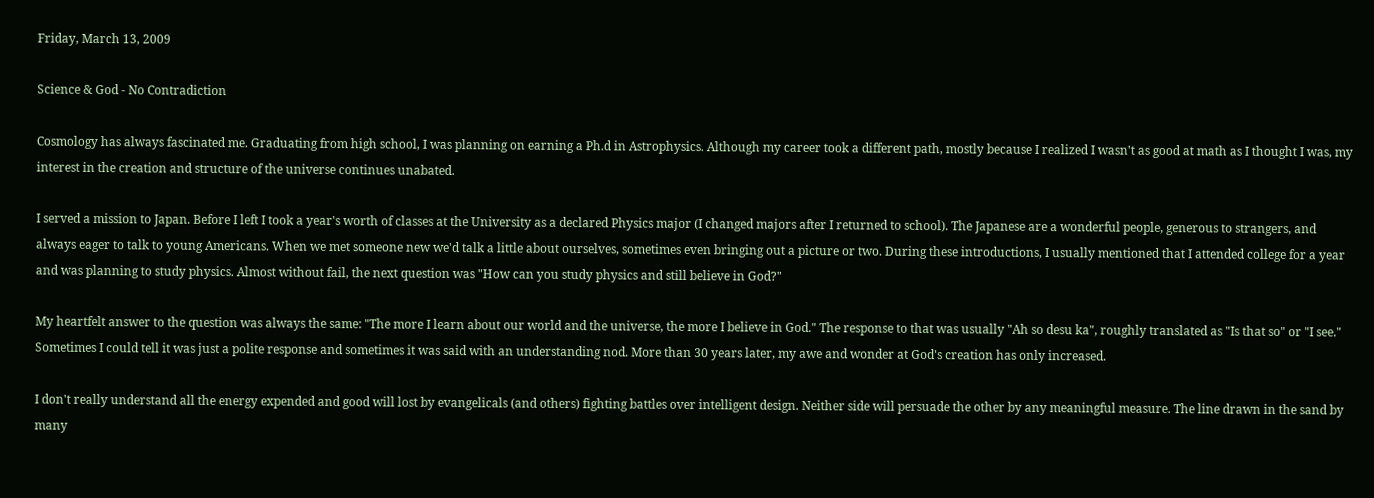Friday, March 13, 2009

Science & God - No Contradiction

Cosmology has always fascinated me. Graduating from high school, I was planning on earning a Ph.d in Astrophysics. Although my career took a different path, mostly because I realized I wasn't as good at math as I thought I was, my interest in the creation and structure of the universe continues unabated.

I served a mission to Japan. Before I left I took a year's worth of classes at the University as a declared Physics major (I changed majors after I returned to school). The Japanese are a wonderful people, generous to strangers, and always eager to talk to young Americans. When we met someone new we'd talk a little about ourselves, sometimes even bringing out a picture or two. During these introductions, I usually mentioned that I attended college for a year and was planning to study physics. Almost without fail, the next question was "How can you study physics and still believe in God?"

My heartfelt answer to the question was always the same: "The more I learn about our world and the universe, the more I believe in God." The response to that was usually "Ah so desu ka", roughly translated as "Is that so" or "I see." Sometimes I could tell it was just a polite response and sometimes it was said with an understanding nod. More than 30 years later, my awe and wonder at God's creation has only increased.

I don't really understand all the energy expended and good will lost by evangelicals (and others) fighting battles over intelligent design. Neither side will persuade the other by any meaningful measure. The line drawn in the sand by many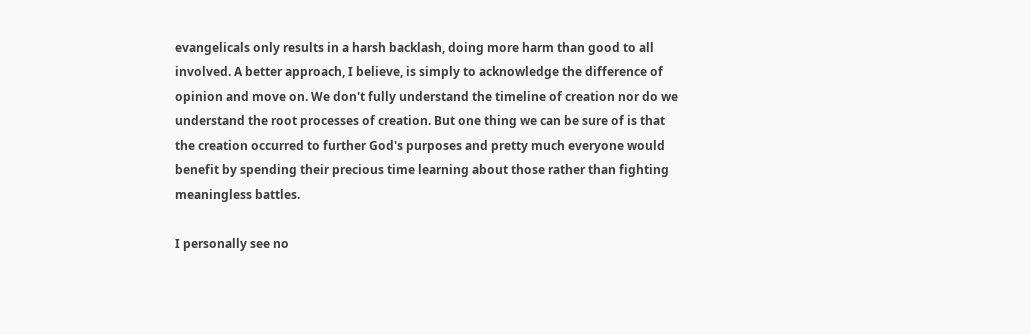evangelicals only results in a harsh backlash, doing more harm than good to all involved. A better approach, I believe, is simply to acknowledge the difference of opinion and move on. We don't fully understand the timeline of creation nor do we understand the root processes of creation. But one thing we can be sure of is that the creation occurred to further God's purposes and pretty much everyone would benefit by spending their precious time learning about those rather than fighting meaningless battles.

I personally see no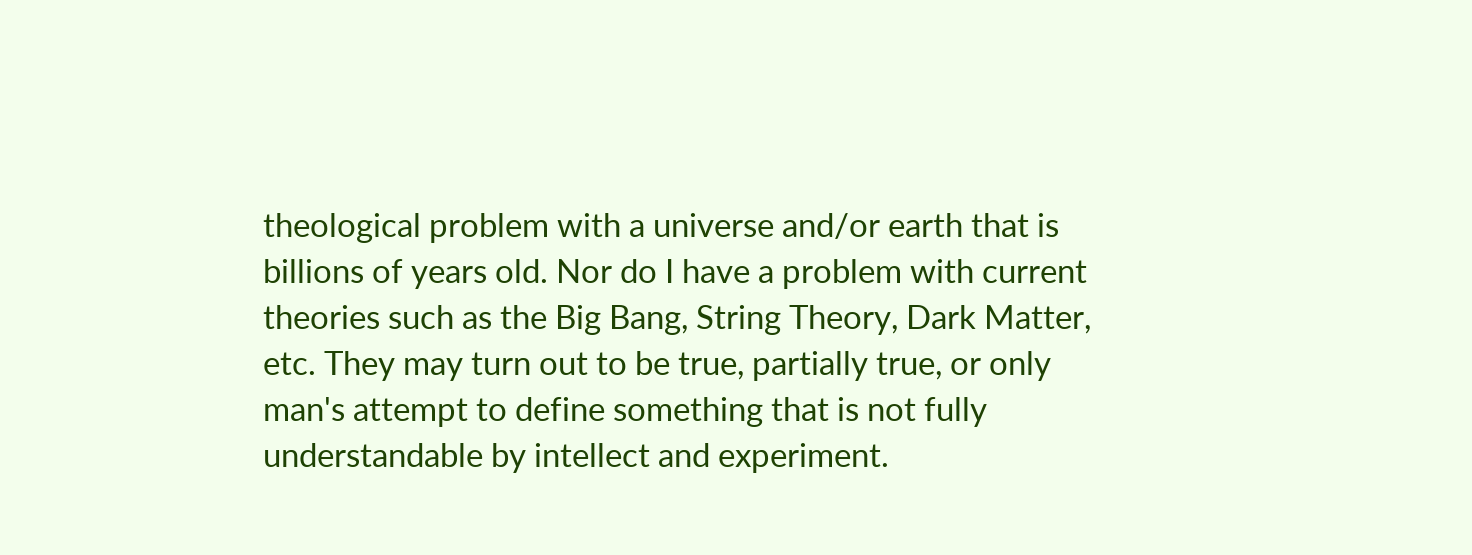theological problem with a universe and/or earth that is billions of years old. Nor do I have a problem with current theories such as the Big Bang, String Theory, Dark Matter, etc. They may turn out to be true, partially true, or only man's attempt to define something that is not fully understandable by intellect and experiment.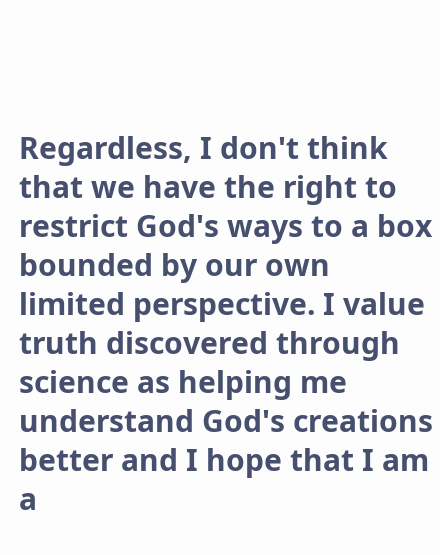Regardless, I don't think that we have the right to restrict God's ways to a box bounded by our own limited perspective. I value truth discovered through science as helping me understand God's creations better and I hope that I am a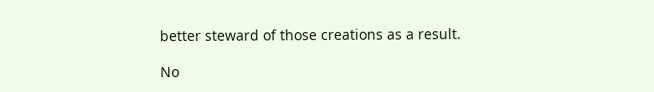better steward of those creations as a result.

No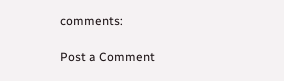comments:

Post a Comment